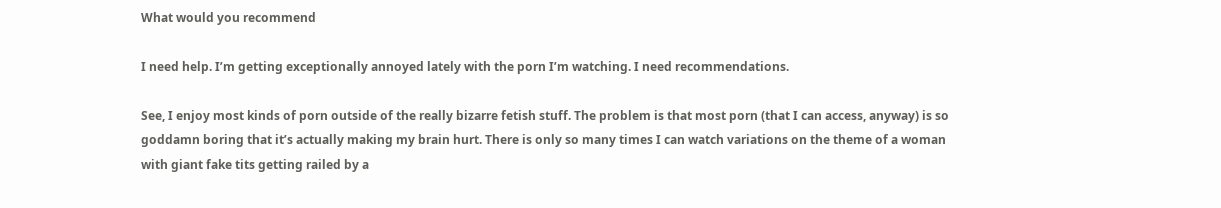What would you recommend

I need help. I’m getting exceptionally annoyed lately with the porn I’m watching. I need recommendations.

See, I enjoy most kinds of porn outside of the really bizarre fetish stuff. The problem is that most porn (that I can access, anyway) is so goddamn boring that it’s actually making my brain hurt. There is only so many times I can watch variations on the theme of a woman with giant fake tits getting railed by a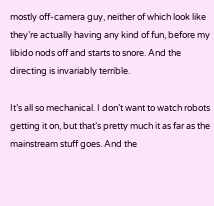mostly off-camera guy, neither of which look like they’re actually having any kind of fun, before my libido nods off and starts to snore. And the directing is invariably terrible.

It’s all so mechanical. I don’t want to watch robots getting it on, but that’s pretty much it as far as the mainstream stuff goes. And the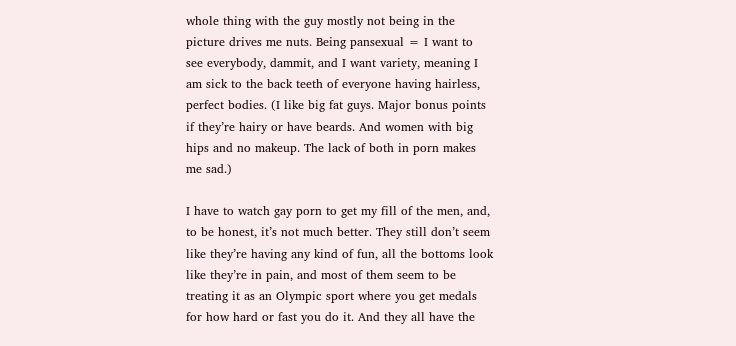whole thing with the guy mostly not being in the picture drives me nuts. Being pansexual = I want to see everybody, dammit, and I want variety, meaning I am sick to the back teeth of everyone having hairless, perfect bodies. (I like big fat guys. Major bonus points if they’re hairy or have beards. And women with big hips and no makeup. The lack of both in porn makes me sad.)

I have to watch gay porn to get my fill of the men, and, to be honest, it’s not much better. They still don’t seem like they’re having any kind of fun, all the bottoms look like they’re in pain, and most of them seem to be treating it as an Olympic sport where you get medals for how hard or fast you do it. And they all have the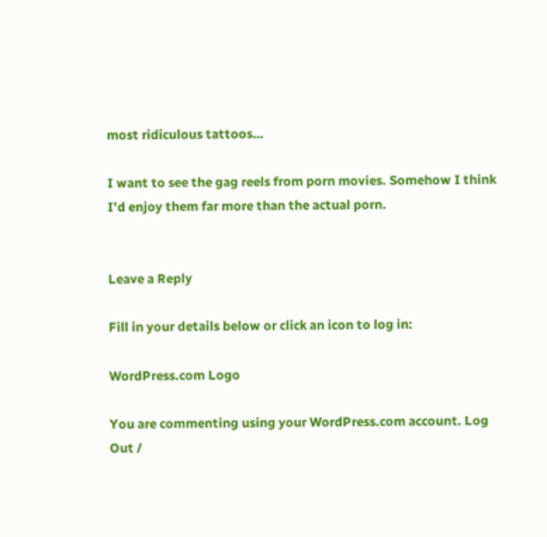most ridiculous tattoos…

I want to see the gag reels from porn movies. Somehow I think I’d enjoy them far more than the actual porn.


Leave a Reply

Fill in your details below or click an icon to log in:

WordPress.com Logo

You are commenting using your WordPress.com account. Log Out /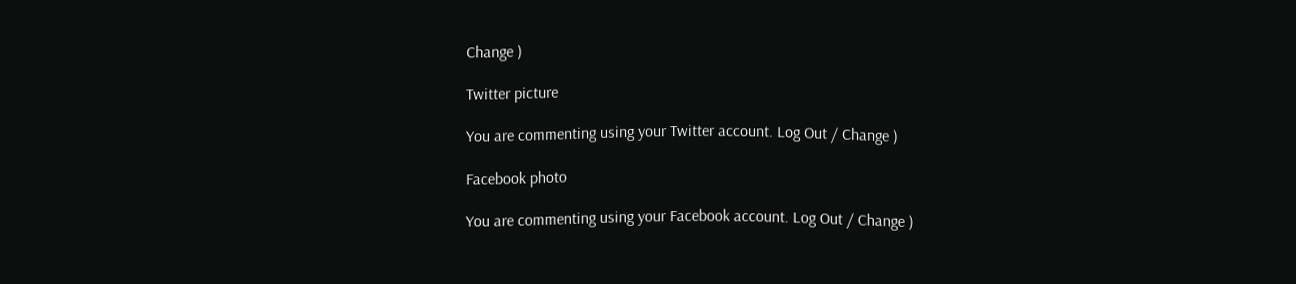Change )

Twitter picture

You are commenting using your Twitter account. Log Out / Change )

Facebook photo

You are commenting using your Facebook account. Log Out / Change )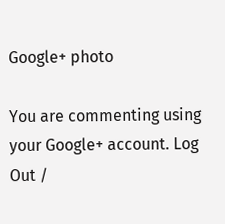Google+ photo

You are commenting using your Google+ account. Log Out /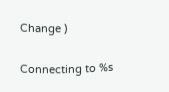Change )

Connecting to %s